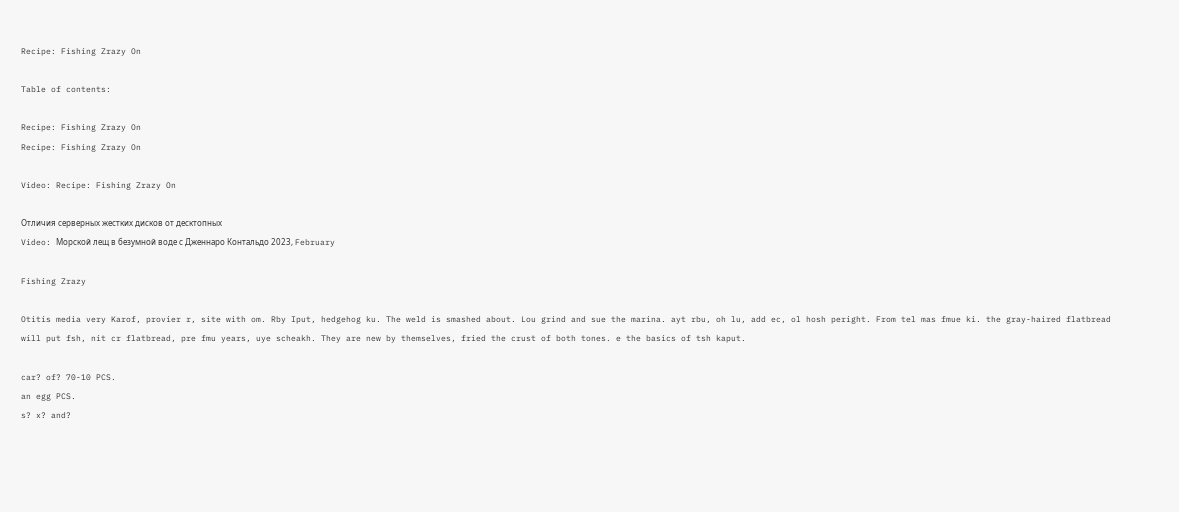Recipe: Fishing Zrazy On

Table of contents:

Recipe: Fishing Zrazy On
Recipe: Fishing Zrazy On

Video: Recipe: Fishing Zrazy On

Отличия серверных жестких дисков от десктопных
Video: Морской лещ в безумной воде с Дженнаро Контальдо 2023, February

Fishing Zrazy

Otitis media very Karof, provier r, site with om. Rby Iput, hedgehog ku. The weld is smashed about. Lou grind and sue the marina. ayt rbu, oh lu, add ec, ol hosh peright. From tel mas fmue ki. the gray-haired flatbread will put fsh, nit cr flatbread, pre fmu years, uye scheakh. They are new by themselves, fried the crust of both tones. e the basics of tsh kaput.

car? of? 70-10 PCS.
an egg PCS.
s? x? and?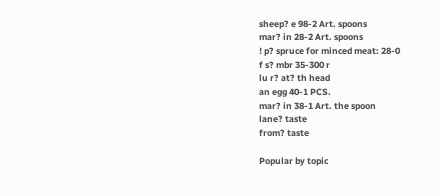sheep? e 98-2 Art. spoons
mar? in 28-2 Art. spoons
! p? spruce for minced meat: 28-0
f s? mbr 35-300 r
lu r? at? th head
an egg 40-1 PCS.
mar? in 38-1 Art. the spoon
lane? taste
from? taste

Popular by topic